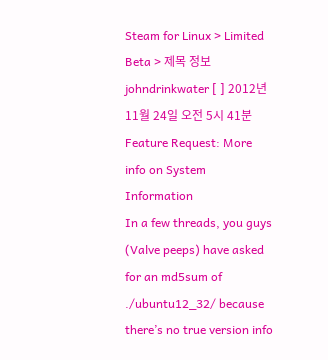Steam for Linux > Limited Beta > 제목 정보
johndrinkwater [ ] 2012년 11월 24일 오전 5시 41분
Feature Request: More info on System Information
In a few threads, you guys (Valve peeps) have asked for an md5sum of ./ubuntu12_32/ because there’s no true version info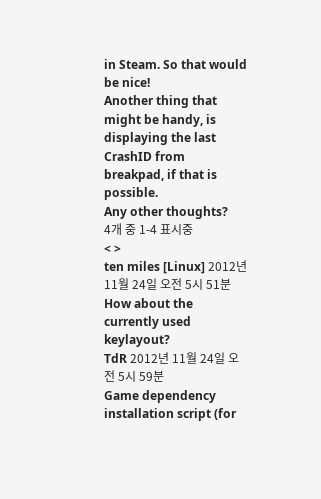in Steam. So that would be nice!
Another thing that might be handy, is displaying the last CrashID from breakpad, if that is possible.
Any other thoughts?
4개 중 1-4 표시중
< >
ten miles [Linux] 2012년 11월 24일 오전 5시 51분
How about the currently used keylayout?
TdR 2012년 11월 24일 오전 5시 59분
Game dependency installation script (for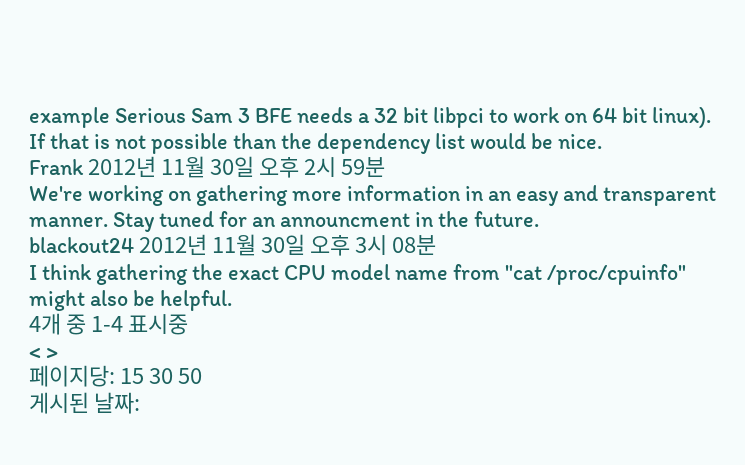example Serious Sam 3 BFE needs a 32 bit libpci to work on 64 bit linux). If that is not possible than the dependency list would be nice.
Frank 2012년 11월 30일 오후 2시 59분
We're working on gathering more information in an easy and transparent manner. Stay tuned for an announcment in the future.
blackout24 2012년 11월 30일 오후 3시 08분
I think gathering the exact CPU model name from "cat /proc/cpuinfo" might also be helpful.
4개 중 1-4 표시중
< >
페이지당: 15 30 50
게시된 날짜: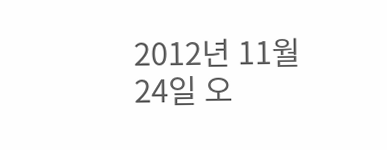2012년 11월 24일 오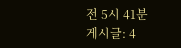전 5시 41분
게시글: 4